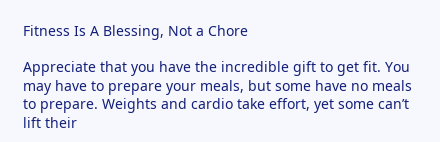Fitness Is A Blessing, Not a Chore

Appreciate that you have the incredible gift to get fit. You may have to prepare your meals, but some have no meals to prepare. Weights and cardio take effort, yet some can’t lift their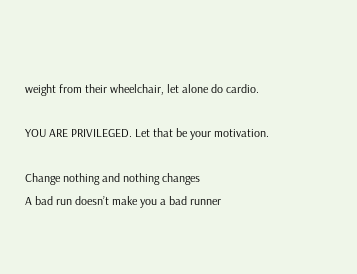weight from their wheelchair, let alone do cardio.

YOU ARE PRIVILEGED. Let that be your motivation.

Change nothing and nothing changes
A bad run doesn’t make you a bad runner